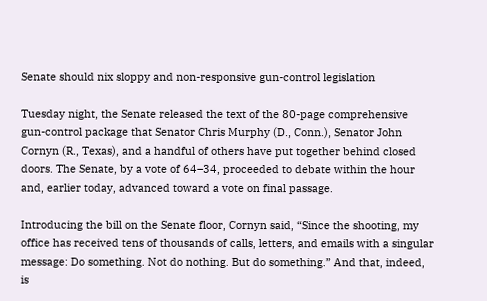Senate should nix sloppy and non-responsive gun-control legislation

Tuesday night, the Senate released the text of the 80-page comprehensive gun-control package that Senator Chris Murphy (D., Conn.), Senator John Cornyn (R., Texas), and a handful of others have put together behind closed doors. The Senate, by a vote of 64–34, proceeded to debate within the hour and, earlier today, advanced toward a vote on final passage.

Introducing the bill on the Senate floor, Cornyn said, “Since the shooting, my office has received tens of thousands of calls, letters, and emails with a singular message: Do something. Not do nothing. But do something.” And that, indeed, is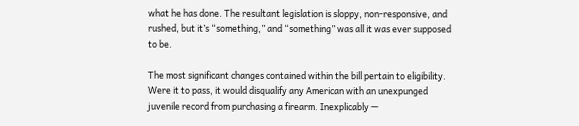what he has done. The resultant legislation is sloppy, non-responsive, and rushed, but it’s “something,” and “something” was all it was ever supposed to be.

The most significant changes contained within the bill pertain to eligibility. Were it to pass, it would disqualify any American with an unexpunged juvenile record from purchasing a firearm. Inexplicably —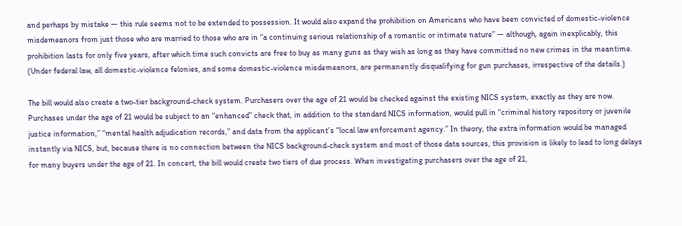and perhaps by mistake — this rule seems not to be extended to possession. It would also expand the prohibition on Americans who have been convicted of domestic-violence misdemeanors from just those who are married to those who are in “a continuing serious relationship of a romantic or intimate nature” — although, again inexplicably, this prohibition lasts for only five years, after which time such convicts are free to buy as many guns as they wish as long as they have committed no new crimes in the meantime. (Under federal law, all domestic-violence felonies, and some domestic-violence misdemeanors, are permanently disqualifying for gun purchases, irrespective of the details.)

The bill would also create a two-tier background-check system. Purchasers over the age of 21 would be checked against the existing NICS system, exactly as they are now. Purchases under the age of 21 would be subject to an “enhanced” check that, in addition to the standard NICS information, would pull in “criminal history repository or juvenile justice information,” “mental health adjudication records,” and data from the applicant’s “local law enforcement agency.” In theory, the extra information would be managed instantly via NICS, but, because there is no connection between the NICS background-check system and most of those data sources, this provision is likely to lead to long delays for many buyers under the age of 21. In concert, the bill would create two tiers of due process. When investigating purchasers over the age of 21,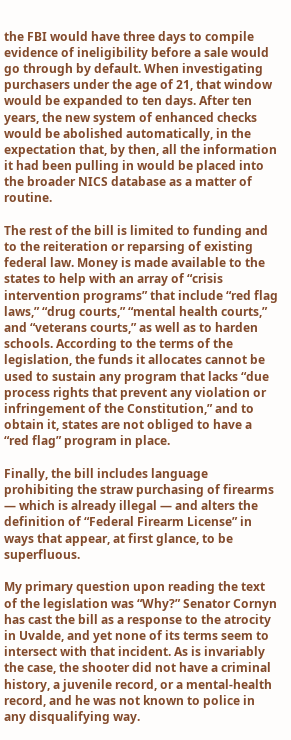the FBI would have three days to compile evidence of ineligibility before a sale would go through by default. When investigating purchasers under the age of 21, that window would be expanded to ten days. After ten years, the new system of enhanced checks would be abolished automatically, in the expectation that, by then, all the information it had been pulling in would be placed into the broader NICS database as a matter of routine.

The rest of the bill is limited to funding and to the reiteration or reparsing of existing federal law. Money is made available to the states to help with an array of “crisis intervention programs” that include “red flag laws,” “drug courts,” “mental health courts,” and “veterans courts,” as well as to harden schools. According to the terms of the legislation, the funds it allocates cannot be used to sustain any program that lacks “due process rights that prevent any violation or infringement of the Constitution,” and to obtain it, states are not obliged to have a “red flag” program in place.

Finally, the bill includes language prohibiting the straw purchasing of firearms — which is already illegal — and alters the definition of “Federal Firearm License” in ways that appear, at first glance, to be superfluous.

My primary question upon reading the text of the legislation was “Why?” Senator Cornyn has cast the bill as a response to the atrocity in Uvalde, and yet none of its terms seem to intersect with that incident. As is invariably the case, the shooter did not have a criminal history, a juvenile record, or a mental-health record, and he was not known to police in any disqualifying way.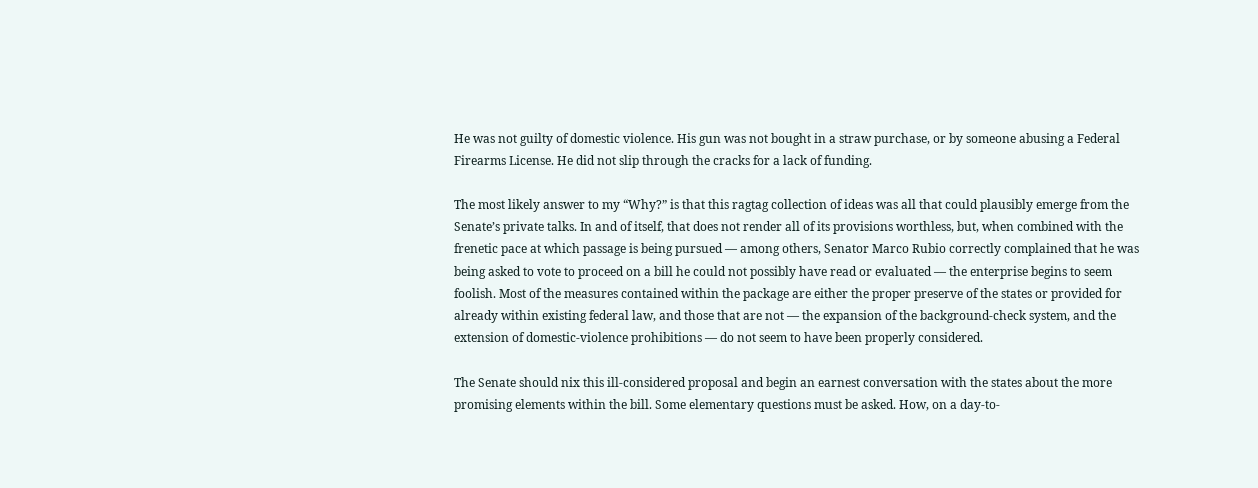He was not guilty of domestic violence. His gun was not bought in a straw purchase, or by someone abusing a Federal Firearms License. He did not slip through the cracks for a lack of funding.

The most likely answer to my “Why?” is that this ragtag collection of ideas was all that could plausibly emerge from the Senate’s private talks. In and of itself, that does not render all of its provisions worthless, but, when combined with the frenetic pace at which passage is being pursued — among others, Senator Marco Rubio correctly complained that he was being asked to vote to proceed on a bill he could not possibly have read or evaluated — the enterprise begins to seem foolish. Most of the measures contained within the package are either the proper preserve of the states or provided for already within existing federal law, and those that are not — the expansion of the background-check system, and the extension of domestic-violence prohibitions — do not seem to have been properly considered.

The Senate should nix this ill-considered proposal and begin an earnest conversation with the states about the more promising elements within the bill. Some elementary questions must be asked. How, on a day-to-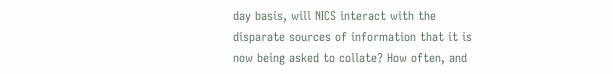day basis, will NICS interact with the disparate sources of information that it is now being asked to collate? How often, and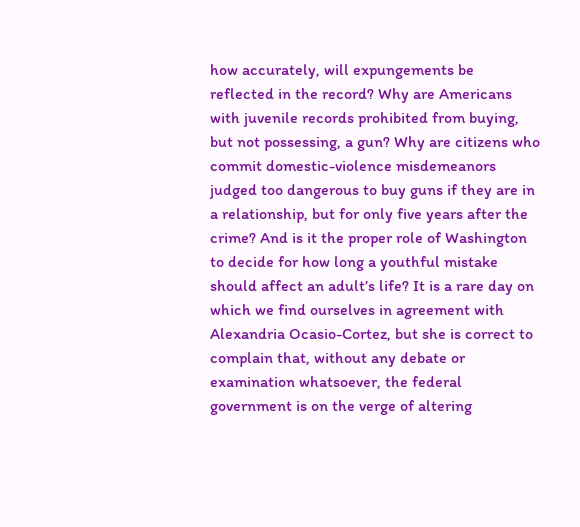how accurately, will expungements be reflected in the record? Why are Americans with juvenile records prohibited from buying, but not possessing, a gun? Why are citizens who commit domestic-violence misdemeanors judged too dangerous to buy guns if they are in a relationship, but for only five years after the crime? And is it the proper role of Washington to decide for how long a youthful mistake should affect an adult’s life? It is a rare day on which we find ourselves in agreement with Alexandria Ocasio-Cortez, but she is correct to complain that, without any debate or examination whatsoever, the federal government is on the verge of altering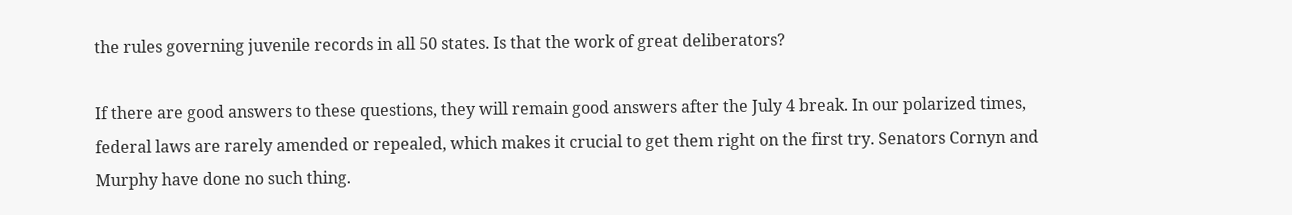the rules governing juvenile records in all 50 states. Is that the work of great deliberators?

If there are good answers to these questions, they will remain good answers after the July 4 break. In our polarized times, federal laws are rarely amended or repealed, which makes it crucial to get them right on the first try. Senators Cornyn and Murphy have done no such thing.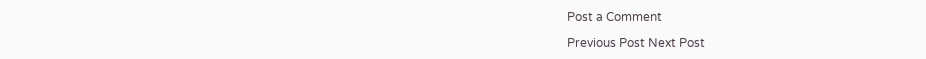Post a Comment

Previous Post Next Post